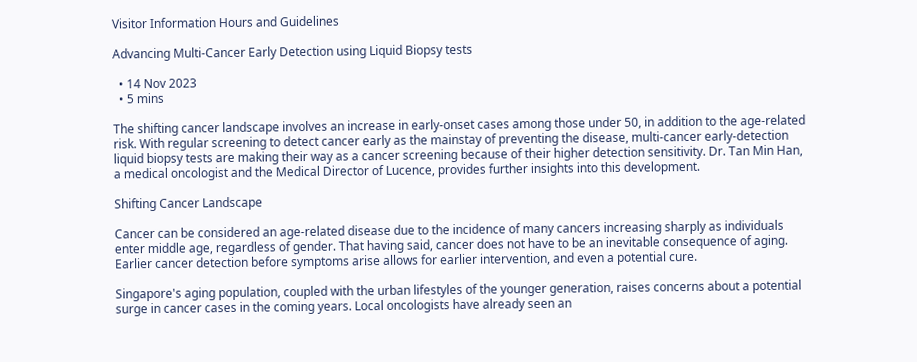Visitor Information Hours and Guidelines

Advancing Multi-Cancer Early Detection using Liquid Biopsy tests

  • 14 Nov 2023
  • 5 mins

The shifting cancer landscape involves an increase in early-onset cases among those under 50, in addition to the age-related risk. With regular screening to detect cancer early as the mainstay of preventing the disease, multi-cancer early-detection liquid biopsy tests are making their way as a cancer screening because of their higher detection sensitivity. Dr. Tan Min Han, a medical oncologist and the Medical Director of Lucence, provides further insights into this development.

Shifting Cancer Landscape

Cancer can be considered an age-related disease due to the incidence of many cancers increasing sharply as individuals enter middle age, regardless of gender. That having said, cancer does not have to be an inevitable consequence of aging. Earlier cancer detection before symptoms arise allows for earlier intervention, and even a potential cure.

Singapore's aging population, coupled with the urban lifestyles of the younger generation, raises concerns about a potential surge in cancer cases in the coming years. Local oncologists have already seen an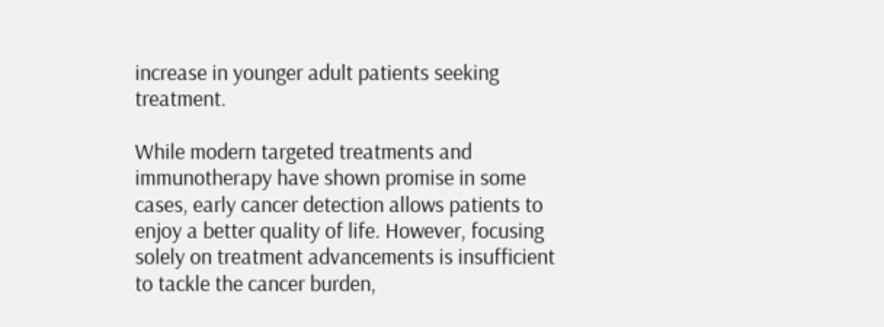increase in younger adult patients seeking treatment.

While modern targeted treatments and immunotherapy have shown promise in some cases, early cancer detection allows patients to enjoy a better quality of life. However, focusing solely on treatment advancements is insufficient to tackle the cancer burden,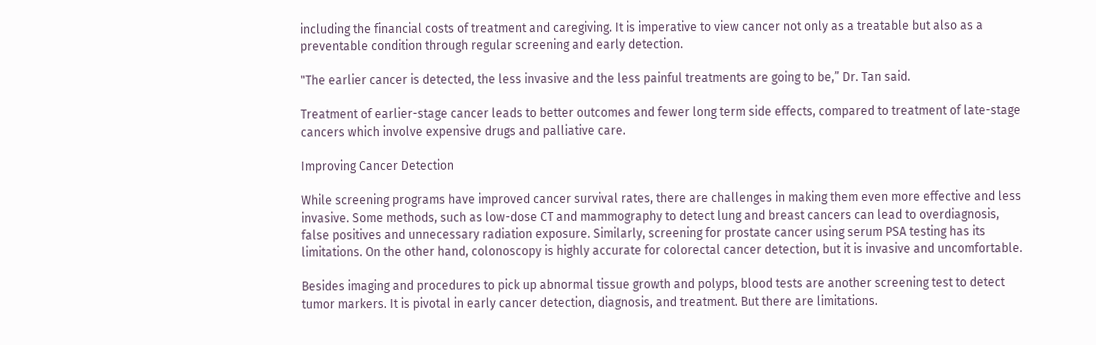including the financial costs of treatment and caregiving. It is imperative to view cancer not only as a treatable but also as a preventable condition through regular screening and early detection.

"The earlier cancer is detected, the less invasive and the less painful treatments are going to be,” Dr. Tan said.

Treatment of earlier-stage cancer leads to better outcomes and fewer long term side effects, compared to treatment of late-stage cancers which involve expensive drugs and palliative care.

Improving Cancer Detection

While screening programs have improved cancer survival rates, there are challenges in making them even more effective and less invasive. Some methods, such as low-dose CT and mammography to detect lung and breast cancers can lead to overdiagnosis, false positives and unnecessary radiation exposure. Similarly, screening for prostate cancer using serum PSA testing has its limitations. On the other hand, colonoscopy is highly accurate for colorectal cancer detection, but it is invasive and uncomfortable.

Besides imaging and procedures to pick up abnormal tissue growth and polyps, blood tests are another screening test to detect tumor markers. It is pivotal in early cancer detection, diagnosis, and treatment. But there are limitations.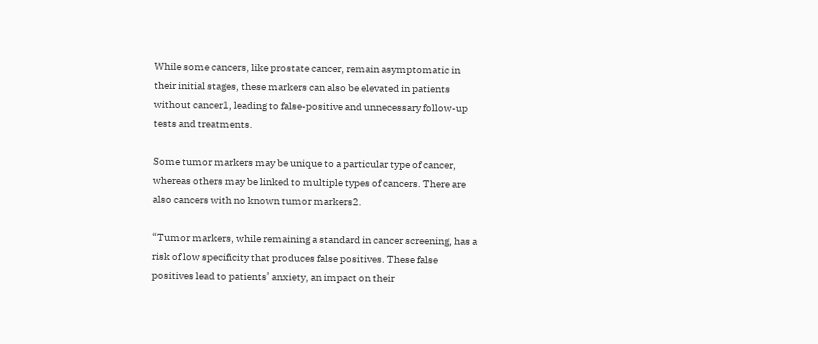While some cancers, like prostate cancer, remain asymptomatic in their initial stages, these markers can also be elevated in patients without cancer1, leading to false-positive and unnecessary follow-up tests and treatments.

Some tumor markers may be unique to a particular type of cancer, whereas others may be linked to multiple types of cancers. There are also cancers with no known tumor markers2.

“Tumor markers, while remaining a standard in cancer screening, has a risk of low specificity that produces false positives. These false positives lead to patients’ anxiety, an impact on their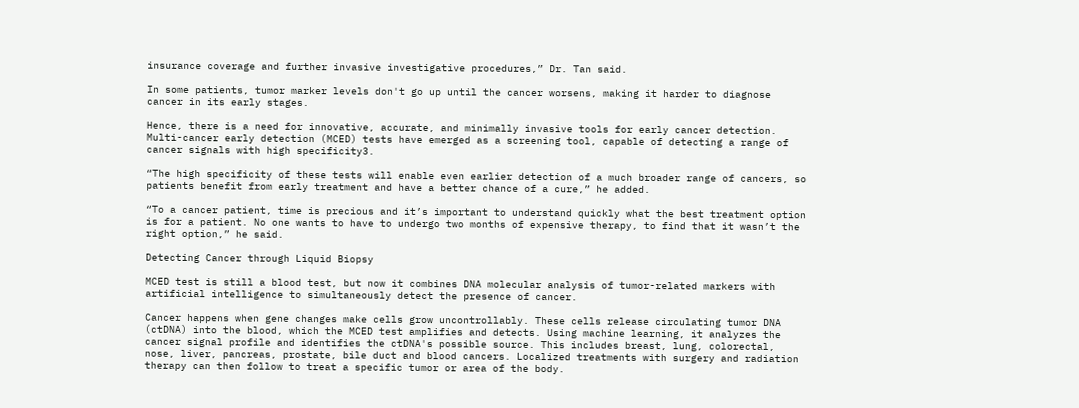insurance coverage and further invasive investigative procedures,” Dr. Tan said.

In some patients, tumor marker levels don't go up until the cancer worsens, making it harder to diagnose cancer in its early stages.

Hence, there is a need for innovative, accurate, and minimally invasive tools for early cancer detection. Multi-cancer early detection (MCED) tests have emerged as a screening tool, capable of detecting a range of cancer signals with high specificity3.

“The high specificity of these tests will enable even earlier detection of a much broader range of cancers, so patients benefit from early treatment and have a better chance of a cure,” he added.

“To a cancer patient, time is precious and it’s important to understand quickly what the best treatment option is for a patient. No one wants to have to undergo two months of expensive therapy, to find that it wasn’t the right option,” he said.

Detecting Cancer through Liquid Biopsy

MCED test is still a blood test, but now it combines DNA molecular analysis of tumor-related markers with artificial intelligence to simultaneously detect the presence of cancer.

Cancer happens when gene changes make cells grow uncontrollably. These cells release circulating tumor DNA (ctDNA) into the blood, which the MCED test amplifies and detects. Using machine learning, it analyzes the cancer signal profile and identifies the ctDNA's possible source. This includes breast, lung, colorectal, nose, liver, pancreas, prostate, bile duct and blood cancers. Localized treatments with surgery and radiation therapy can then follow to treat a specific tumor or area of the body.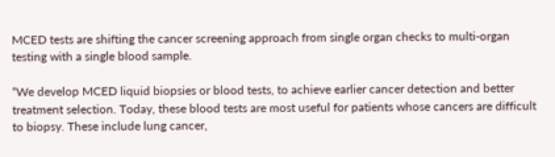MCED tests are shifting the cancer screening approach from single organ checks to multi-organ testing with a single blood sample.

“We develop MCED liquid biopsies or blood tests, to achieve earlier cancer detection and better treatment selection. Today, these blood tests are most useful for patients whose cancers are difficult to biopsy. These include lung cancer,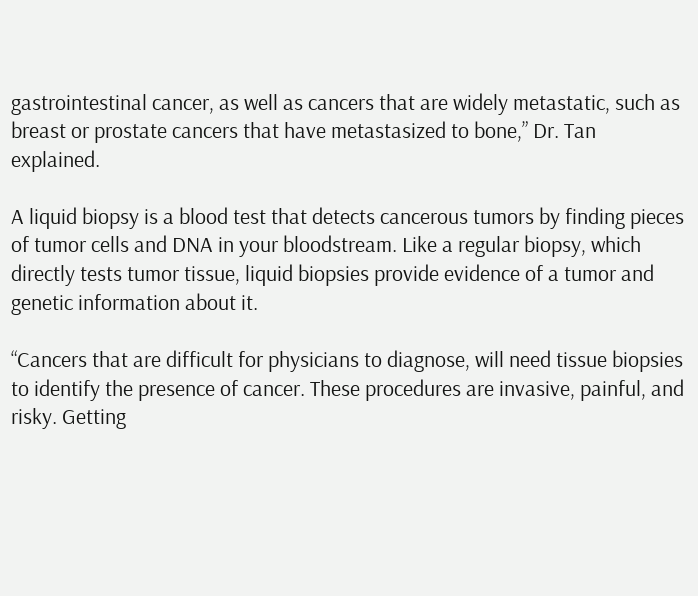gastrointestinal cancer, as well as cancers that are widely metastatic, such as breast or prostate cancers that have metastasized to bone,” Dr. Tan explained.

A liquid biopsy is a blood test that detects cancerous tumors by finding pieces of tumor cells and DNA in your bloodstream. Like a regular biopsy, which directly tests tumor tissue, liquid biopsies provide evidence of a tumor and genetic information about it.

“Cancers that are difficult for physicians to diagnose, will need tissue biopsies to identify the presence of cancer. These procedures are invasive, painful, and risky. Getting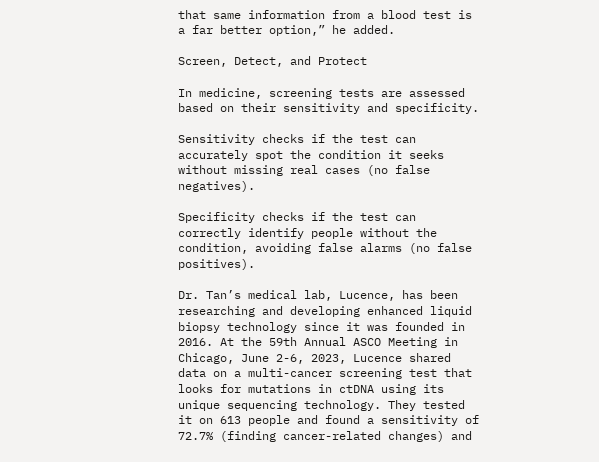that same information from a blood test is a far better option,” he added.

Screen, Detect, and Protect

In medicine, screening tests are assessed based on their sensitivity and specificity.

Sensitivity checks if the test can accurately spot the condition it seeks without missing real cases (no false negatives).

Specificity checks if the test can correctly identify people without the condition, avoiding false alarms (no false positives).

Dr. Tan’s medical lab, Lucence, has been researching and developing enhanced liquid biopsy technology since it was founded in 2016. At the 59th Annual ASCO Meeting in Chicago, June 2-6, 2023, Lucence shared data on a multi-cancer screening test that looks for mutations in ctDNA using its unique sequencing technology. They tested it on 613 people and found a sensitivity of 72.7% (finding cancer-related changes) and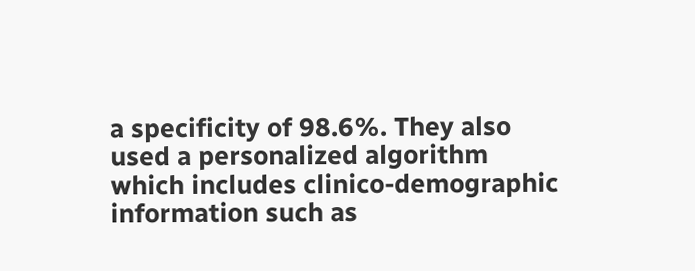a specificity of 98.6%. They also used a personalized algorithm which includes clinico-demographic information such as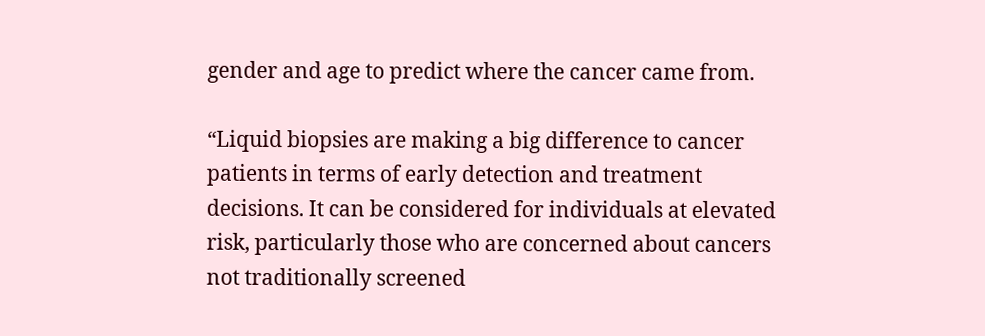gender and age to predict where the cancer came from.

“Liquid biopsies are making a big difference to cancer patients in terms of early detection and treatment decisions. It can be considered for individuals at elevated risk, particularly those who are concerned about cancers not traditionally screened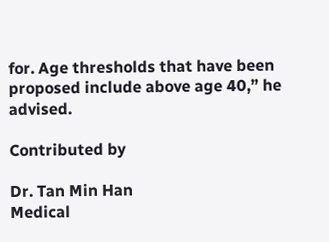for. Age thresholds that have been proposed include above age 40,” he advised.

Contributed by

Dr. Tan Min Han
Medical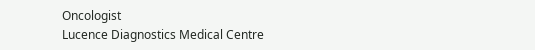Oncologist
Lucence Diagnostics Medical Centre